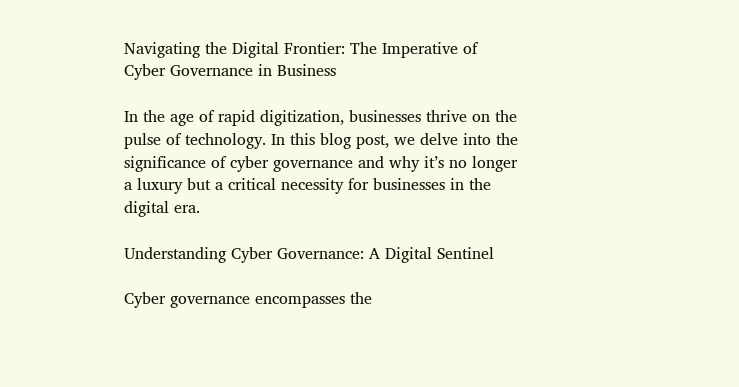Navigating the Digital Frontier: The Imperative of Cyber Governance in Business

In the age of rapid digitization, businesses thrive on the pulse of technology. In this blog post, we delve into the significance of cyber governance and why it’s no longer a luxury but a critical necessity for businesses in the digital era.

Understanding Cyber Governance: A Digital Sentinel

Cyber governance encompasses the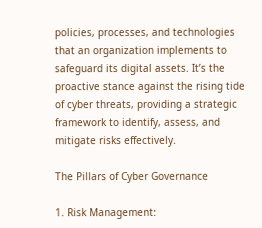policies, processes, and technologies that an organization implements to safeguard its digital assets. It’s the proactive stance against the rising tide of cyber threats, providing a strategic framework to identify, assess, and mitigate risks effectively.

The Pillars of Cyber Governance

1. Risk Management: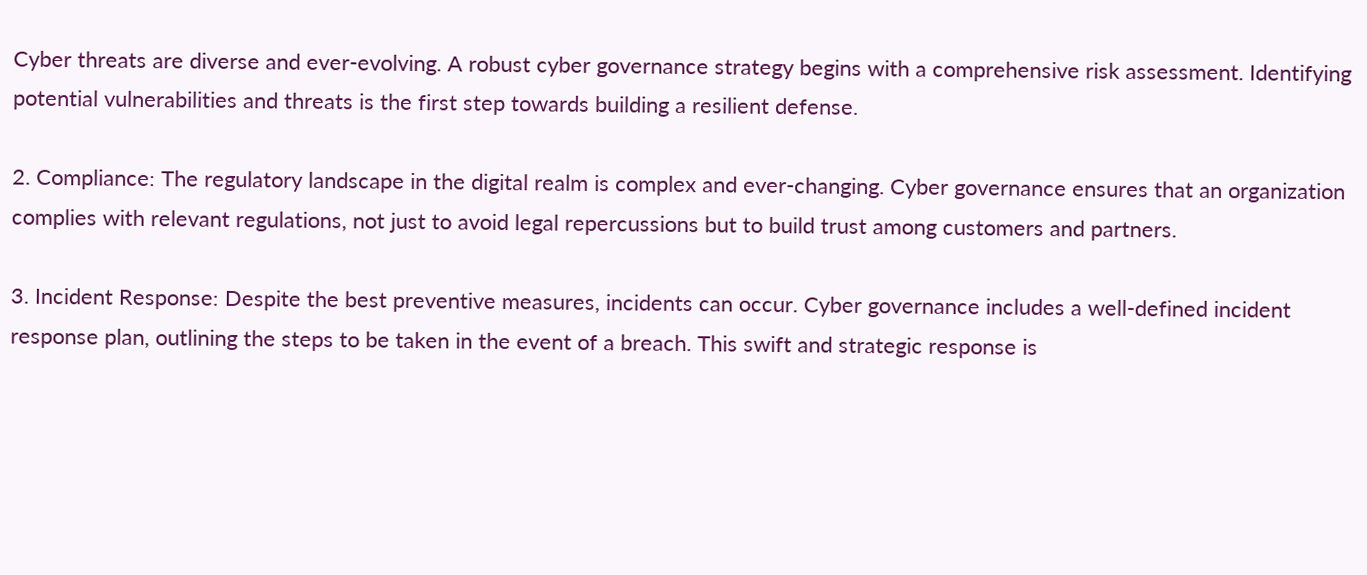Cyber threats are diverse and ever-evolving. A robust cyber governance strategy begins with a comprehensive risk assessment. Identifying potential vulnerabilities and threats is the first step towards building a resilient defense.

2. Compliance: The regulatory landscape in the digital realm is complex and ever-changing. Cyber governance ensures that an organization complies with relevant regulations, not just to avoid legal repercussions but to build trust among customers and partners.

3. Incident Response: Despite the best preventive measures, incidents can occur. Cyber governance includes a well-defined incident response plan, outlining the steps to be taken in the event of a breach. This swift and strategic response is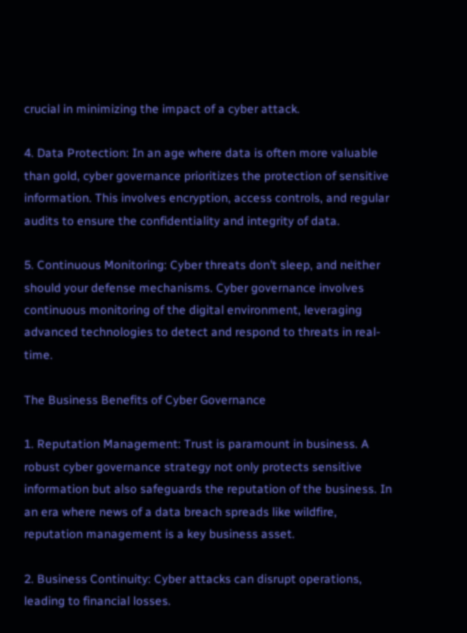crucial in minimizing the impact of a cyber attack.

4. Data Protection: In an age where data is often more valuable than gold, cyber governance prioritizes the protection of sensitive information. This involves encryption, access controls, and regular audits to ensure the confidentiality and integrity of data.

5. Continuous Monitoring: Cyber threats don’t sleep, and neither should your defense mechanisms. Cyber governance involves continuous monitoring of the digital environment, leveraging advanced technologies to detect and respond to threats in real-time.

The Business Benefits of Cyber Governance

1. Reputation Management: Trust is paramount in business. A robust cyber governance strategy not only protects sensitive information but also safeguards the reputation of the business. In an era where news of a data breach spreads like wildfire, reputation management is a key business asset.

2. Business Continuity: Cyber attacks can disrupt operations, leading to financial losses.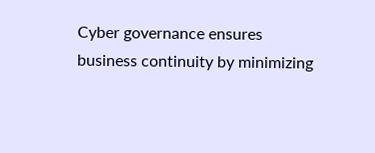Cyber governance ensures business continuity by minimizing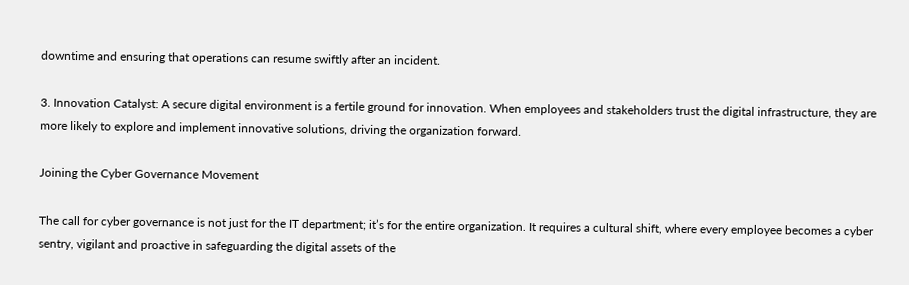downtime and ensuring that operations can resume swiftly after an incident.

3. Innovation Catalyst: A secure digital environment is a fertile ground for innovation. When employees and stakeholders trust the digital infrastructure, they are more likely to explore and implement innovative solutions, driving the organization forward.

Joining the Cyber Governance Movement

The call for cyber governance is not just for the IT department; it’s for the entire organization. It requires a cultural shift, where every employee becomes a cyber sentry, vigilant and proactive in safeguarding the digital assets of the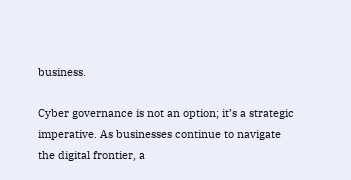business.

Cyber governance is not an option; it’s a strategic imperative. As businesses continue to navigate the digital frontier, a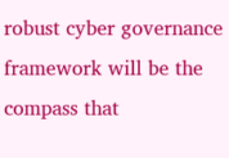robust cyber governance framework will be the compass that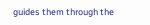guides them through the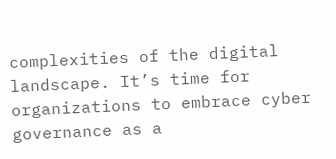complexities of the digital landscape. It’s time for organizations to embrace cyber governance as a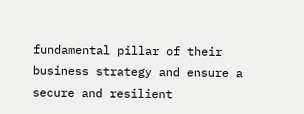fundamental pillar of their business strategy and ensure a secure and resilient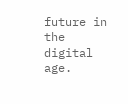future in the digital age.